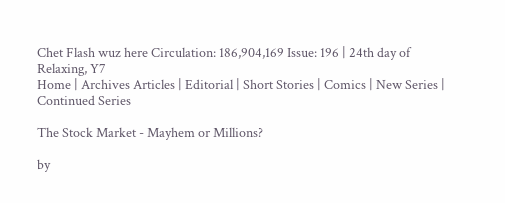Chet Flash wuz here Circulation: 186,904,169 Issue: 196 | 24th day of Relaxing, Y7
Home | Archives Articles | Editorial | Short Stories | Comics | New Series | Continued Series

The Stock Market - Mayhem or Millions?

by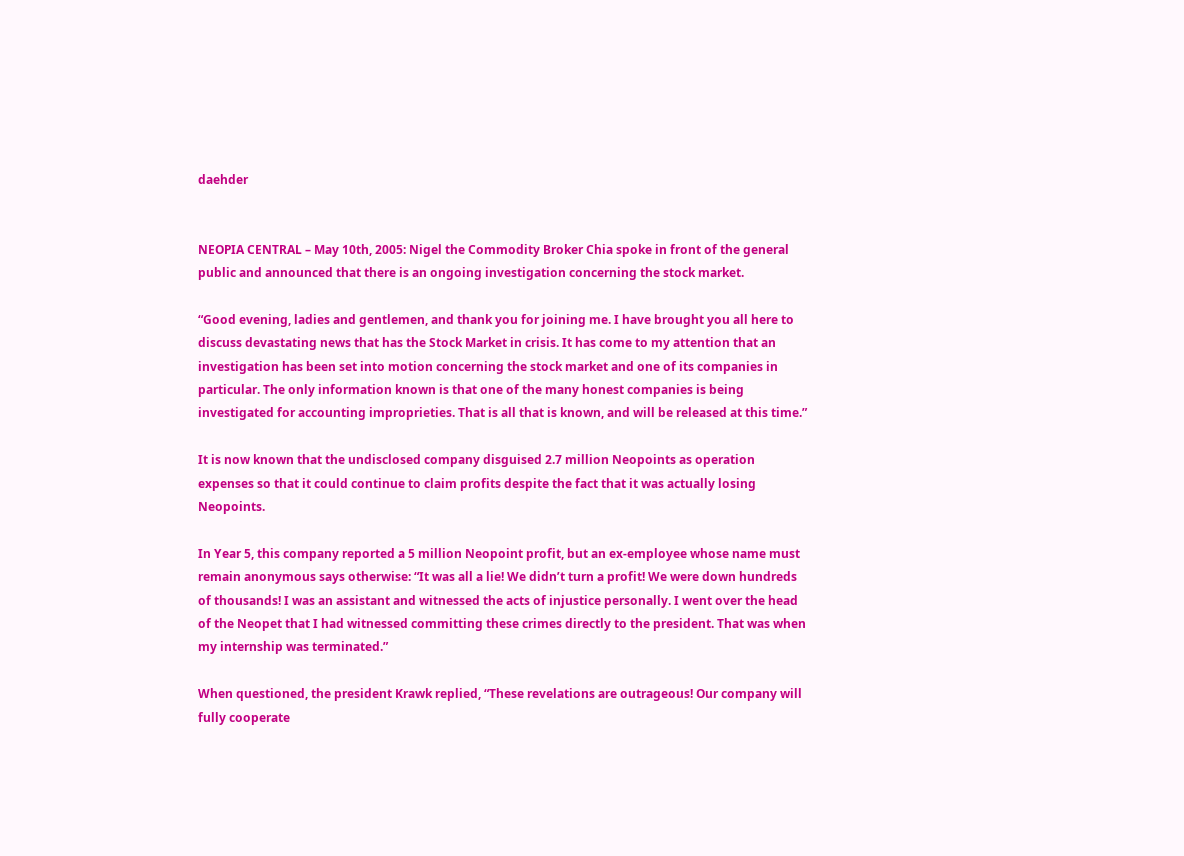daehder


NEOPIA CENTRAL – May 10th, 2005: Nigel the Commodity Broker Chia spoke in front of the general public and announced that there is an ongoing investigation concerning the stock market.

“Good evening, ladies and gentlemen, and thank you for joining me. I have brought you all here to discuss devastating news that has the Stock Market in crisis. It has come to my attention that an investigation has been set into motion concerning the stock market and one of its companies in particular. The only information known is that one of the many honest companies is being investigated for accounting improprieties. That is all that is known, and will be released at this time.”

It is now known that the undisclosed company disguised 2.7 million Neopoints as operation expenses so that it could continue to claim profits despite the fact that it was actually losing Neopoints.

In Year 5, this company reported a 5 million Neopoint profit, but an ex-employee whose name must remain anonymous says otherwise: “It was all a lie! We didn’t turn a profit! We were down hundreds of thousands! I was an assistant and witnessed the acts of injustice personally. I went over the head of the Neopet that I had witnessed committing these crimes directly to the president. That was when my internship was terminated.”

When questioned, the president Krawk replied, “These revelations are outrageous! Our company will fully cooperate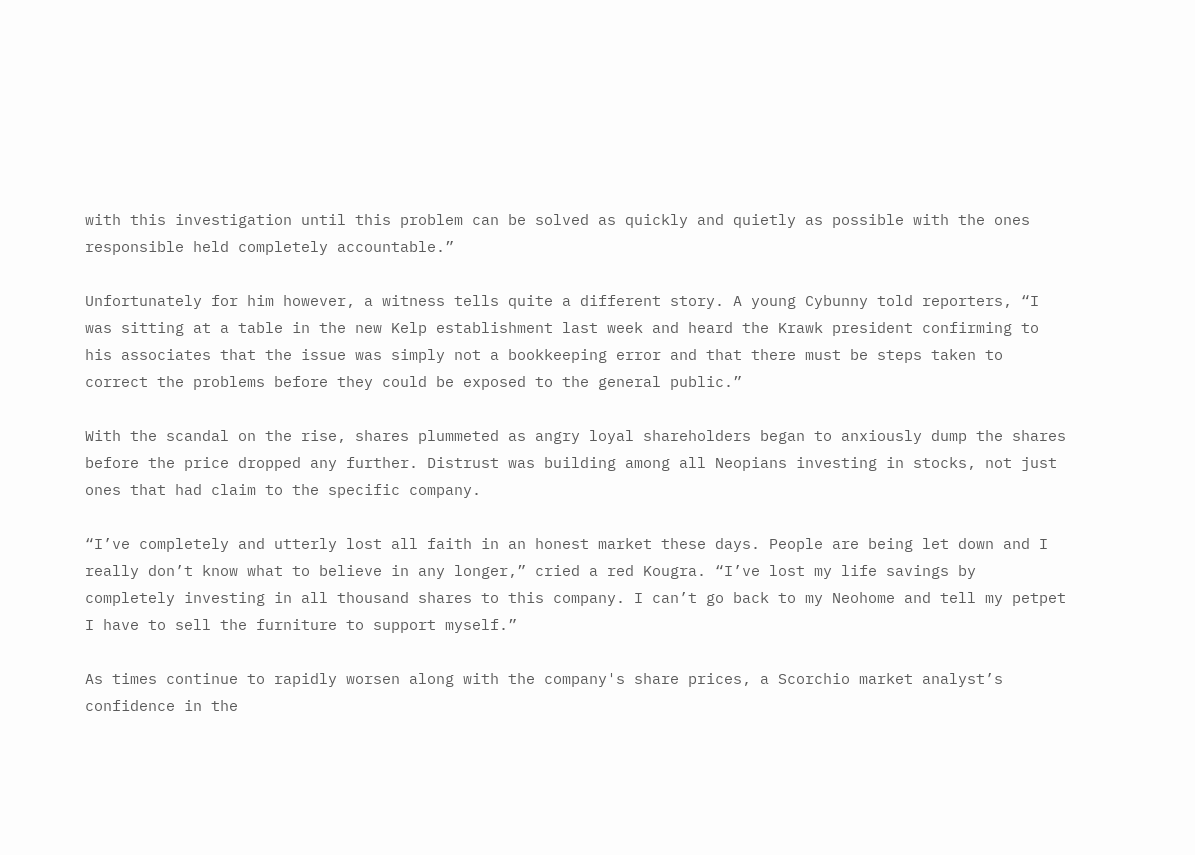with this investigation until this problem can be solved as quickly and quietly as possible with the ones responsible held completely accountable.”

Unfortunately for him however, a witness tells quite a different story. A young Cybunny told reporters, “I was sitting at a table in the new Kelp establishment last week and heard the Krawk president confirming to his associates that the issue was simply not a bookkeeping error and that there must be steps taken to correct the problems before they could be exposed to the general public.”

With the scandal on the rise, shares plummeted as angry loyal shareholders began to anxiously dump the shares before the price dropped any further. Distrust was building among all Neopians investing in stocks, not just ones that had claim to the specific company.

“I’ve completely and utterly lost all faith in an honest market these days. People are being let down and I really don’t know what to believe in any longer,” cried a red Kougra. “I’ve lost my life savings by completely investing in all thousand shares to this company. I can’t go back to my Neohome and tell my petpet I have to sell the furniture to support myself.”

As times continue to rapidly worsen along with the company's share prices, a Scorchio market analyst’s confidence in the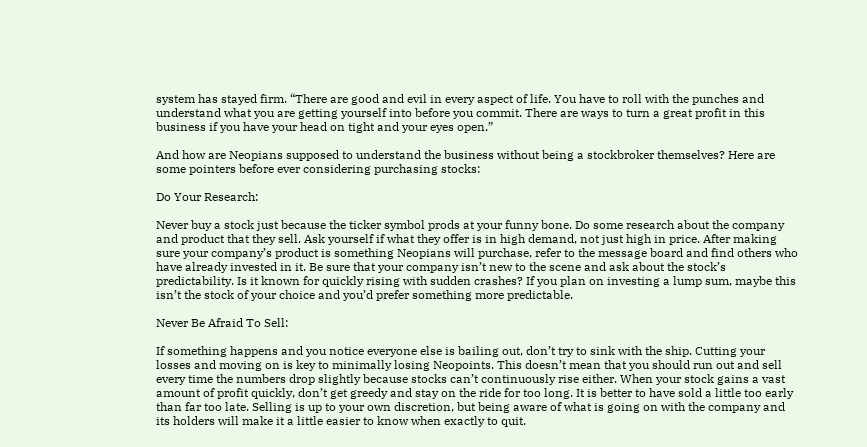system has stayed firm. “There are good and evil in every aspect of life. You have to roll with the punches and understand what you are getting yourself into before you commit. There are ways to turn a great profit in this business if you have your head on tight and your eyes open.”

And how are Neopians supposed to understand the business without being a stockbroker themselves? Here are some pointers before ever considering purchasing stocks:

Do Your Research:

Never buy a stock just because the ticker symbol prods at your funny bone. Do some research about the company and product that they sell. Ask yourself if what they offer is in high demand, not just high in price. After making sure your company’s product is something Neopians will purchase, refer to the message board and find others who have already invested in it. Be sure that your company isn’t new to the scene and ask about the stock’s predictability. Is it known for quickly rising with sudden crashes? If you plan on investing a lump sum, maybe this isn’t the stock of your choice and you’d prefer something more predictable.

Never Be Afraid To Sell:

If something happens and you notice everyone else is bailing out, don’t try to sink with the ship. Cutting your losses and moving on is key to minimally losing Neopoints. This doesn’t mean that you should run out and sell every time the numbers drop slightly because stocks can’t continuously rise either. When your stock gains a vast amount of profit quickly, don’t get greedy and stay on the ride for too long. It is better to have sold a little too early than far too late. Selling is up to your own discretion, but being aware of what is going on with the company and its holders will make it a little easier to know when exactly to quit.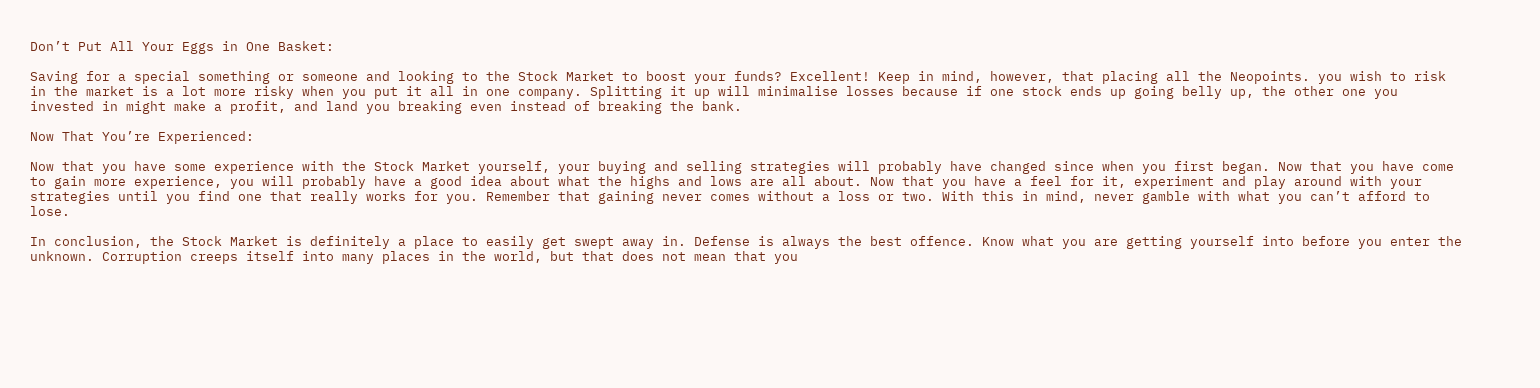Don’t Put All Your Eggs in One Basket:

Saving for a special something or someone and looking to the Stock Market to boost your funds? Excellent! Keep in mind, however, that placing all the Neopoints. you wish to risk in the market is a lot more risky when you put it all in one company. Splitting it up will minimalise losses because if one stock ends up going belly up, the other one you invested in might make a profit, and land you breaking even instead of breaking the bank.

Now That You’re Experienced:

Now that you have some experience with the Stock Market yourself, your buying and selling strategies will probably have changed since when you first began. Now that you have come to gain more experience, you will probably have a good idea about what the highs and lows are all about. Now that you have a feel for it, experiment and play around with your strategies until you find one that really works for you. Remember that gaining never comes without a loss or two. With this in mind, never gamble with what you can’t afford to lose.

In conclusion, the Stock Market is definitely a place to easily get swept away in. Defense is always the best offence. Know what you are getting yourself into before you enter the unknown. Corruption creeps itself into many places in the world, but that does not mean that you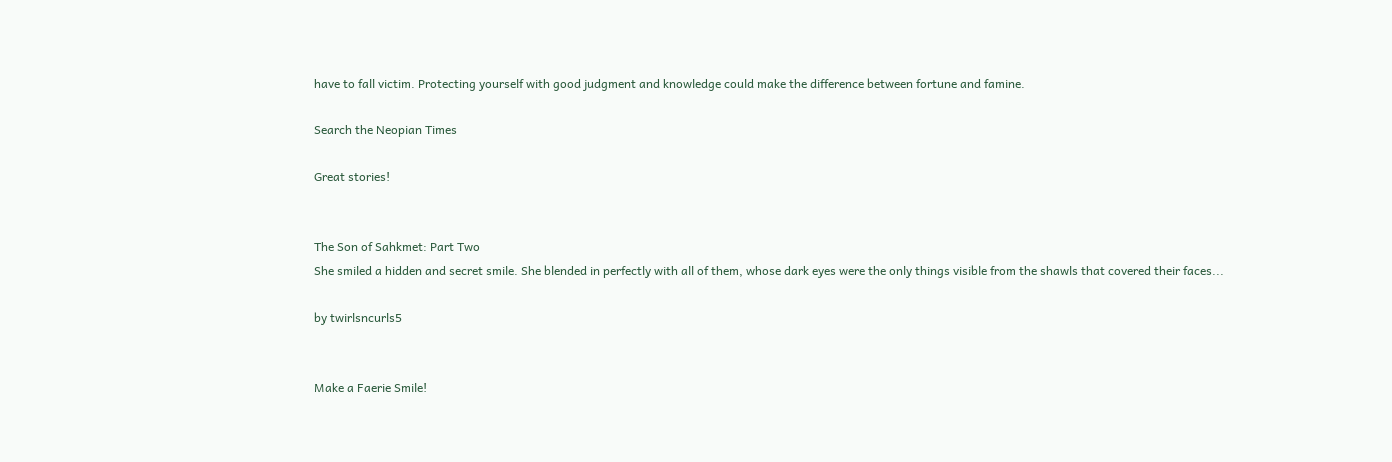have to fall victim. Protecting yourself with good judgment and knowledge could make the difference between fortune and famine.

Search the Neopian Times

Great stories!


The Son of Sahkmet: Part Two
She smiled a hidden and secret smile. She blended in perfectly with all of them, whose dark eyes were the only things visible from the shawls that covered their faces...

by twirlsncurls5


Make a Faerie Smile!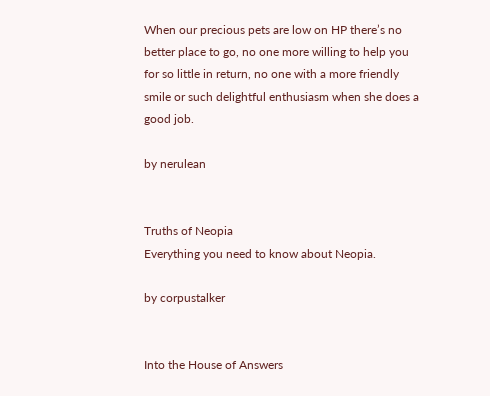When our precious pets are low on HP there’s no better place to go, no one more willing to help you for so little in return, no one with a more friendly smile or such delightful enthusiasm when she does a good job.

by nerulean


Truths of Neopia
Everything you need to know about Neopia.

by corpustalker


Into the House of Answers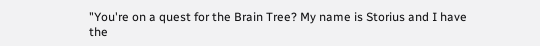"You're on a quest for the Brain Tree? My name is Storius and I have the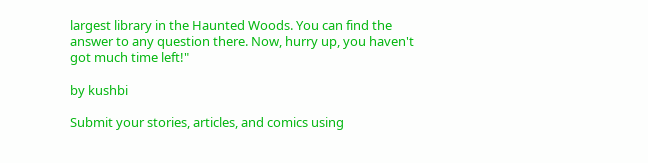largest library in the Haunted Woods. You can find the answer to any question there. Now, hurry up, you haven't got much time left!"

by kushbi

Submit your stories, articles, and comics using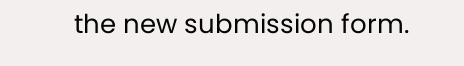the new submission form.